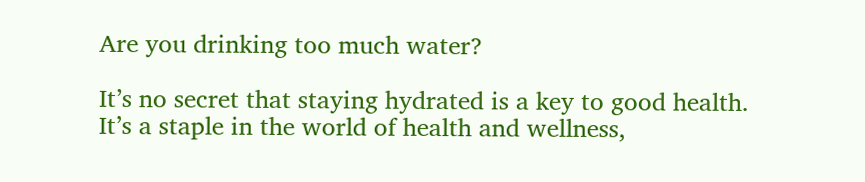Are you drinking too much water?

It’s no secret that staying hydrated is a key to good health. It’s a staple in the world of health and wellness,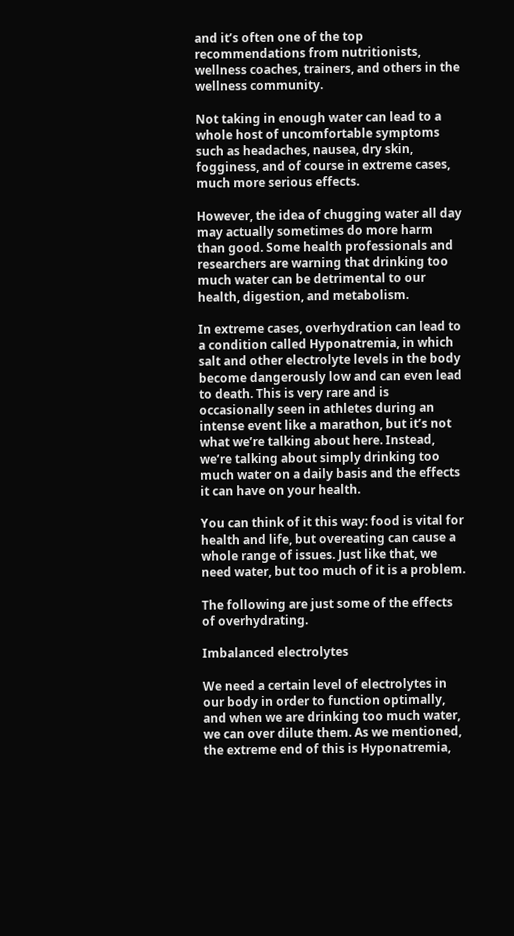and it’s often one of the top recommendations from nutritionists, wellness coaches, trainers, and others in the wellness community.

Not taking in enough water can lead to a whole host of uncomfortable symptoms such as headaches, nausea, dry skin, fogginess, and of course in extreme cases, much more serious effects.

However, the idea of chugging water all day may actually sometimes do more harm than good. Some health professionals and researchers are warning that drinking too much water can be detrimental to our health, digestion, and metabolism.

In extreme cases, overhydration can lead to a condition called Hyponatremia, in which salt and other electrolyte levels in the body become dangerously low and can even lead to death. This is very rare and is occasionally seen in athletes during an intense event like a marathon, but it’s not what we’re talking about here. Instead, we’re talking about simply drinking too much water on a daily basis and the effects it can have on your health.

You can think of it this way: food is vital for health and life, but overeating can cause a whole range of issues. Just like that, we need water, but too much of it is a problem.

The following are just some of the effects of overhydrating.

Imbalanced electrolytes

We need a certain level of electrolytes in our body in order to function optimally, and when we are drinking too much water, we can over dilute them. As we mentioned, the extreme end of this is Hyponatremia,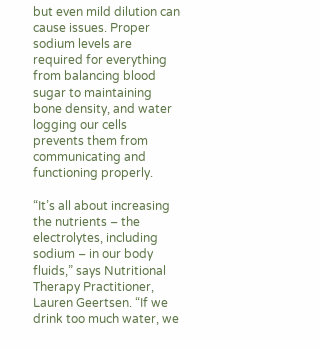but even mild dilution can cause issues. Proper sodium levels are required for everything from balancing blood sugar to maintaining bone density, and water logging our cells prevents them from communicating and functioning properly.

“It’s all about increasing the nutrients – the electrolytes, including sodium – in our body fluids,” says Nutritional Therapy Practitioner, Lauren Geertsen. “If we drink too much water, we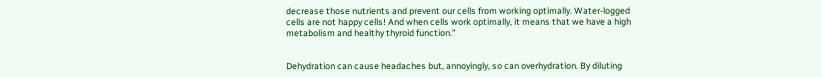decrease those nutrients and prevent our cells from working optimally. Water-logged cells are not happy cells! And when cells work optimally, it means that we have a high metabolism and healthy thyroid function.”


Dehydration can cause headaches but, annoyingly, so can overhydration. By diluting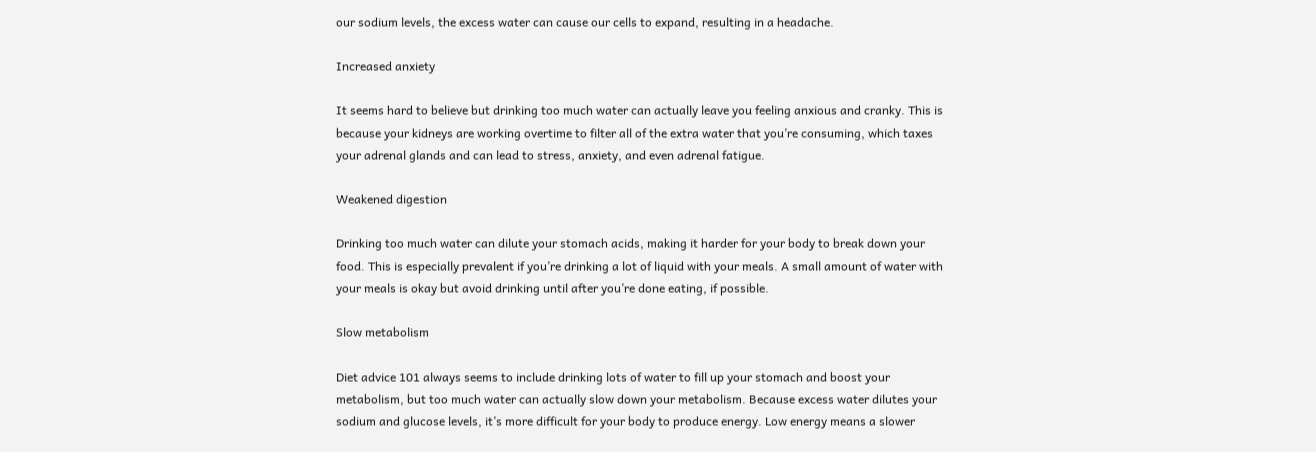our sodium levels, the excess water can cause our cells to expand, resulting in a headache.

Increased anxiety

It seems hard to believe but drinking too much water can actually leave you feeling anxious and cranky. This is because your kidneys are working overtime to filter all of the extra water that you’re consuming, which taxes your adrenal glands and can lead to stress, anxiety, and even adrenal fatigue.

Weakened digestion

Drinking too much water can dilute your stomach acids, making it harder for your body to break down your food. This is especially prevalent if you’re drinking a lot of liquid with your meals. A small amount of water with your meals is okay but avoid drinking until after you’re done eating, if possible.

Slow metabolism

Diet advice 101 always seems to include drinking lots of water to fill up your stomach and boost your metabolism, but too much water can actually slow down your metabolism. Because excess water dilutes your sodium and glucose levels, it’s more difficult for your body to produce energy. Low energy means a slower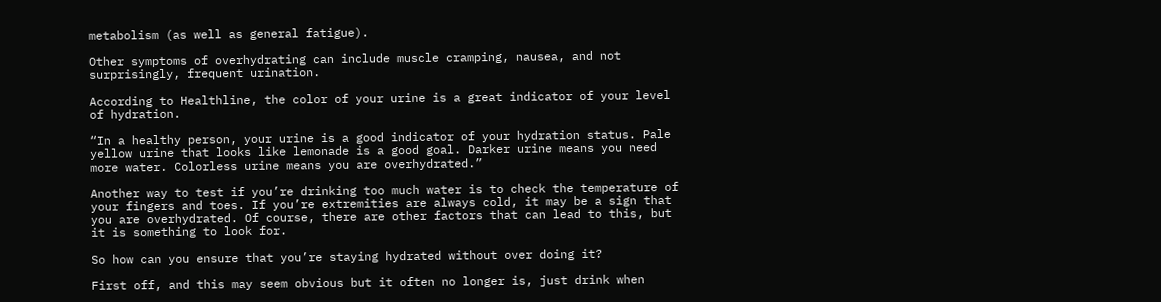metabolism (as well as general fatigue).

Other symptoms of overhydrating can include muscle cramping, nausea, and not surprisingly, frequent urination.

According to Healthline, the color of your urine is a great indicator of your level of hydration.

“In a healthy person, your urine is a good indicator of your hydration status. Pale yellow urine that looks like lemonade is a good goal. Darker urine means you need more water. Colorless urine means you are overhydrated.”

Another way to test if you’re drinking too much water is to check the temperature of your fingers and toes. If you’re extremities are always cold, it may be a sign that you are overhydrated. Of course, there are other factors that can lead to this, but it is something to look for.

So how can you ensure that you’re staying hydrated without over doing it?

First off, and this may seem obvious but it often no longer is, just drink when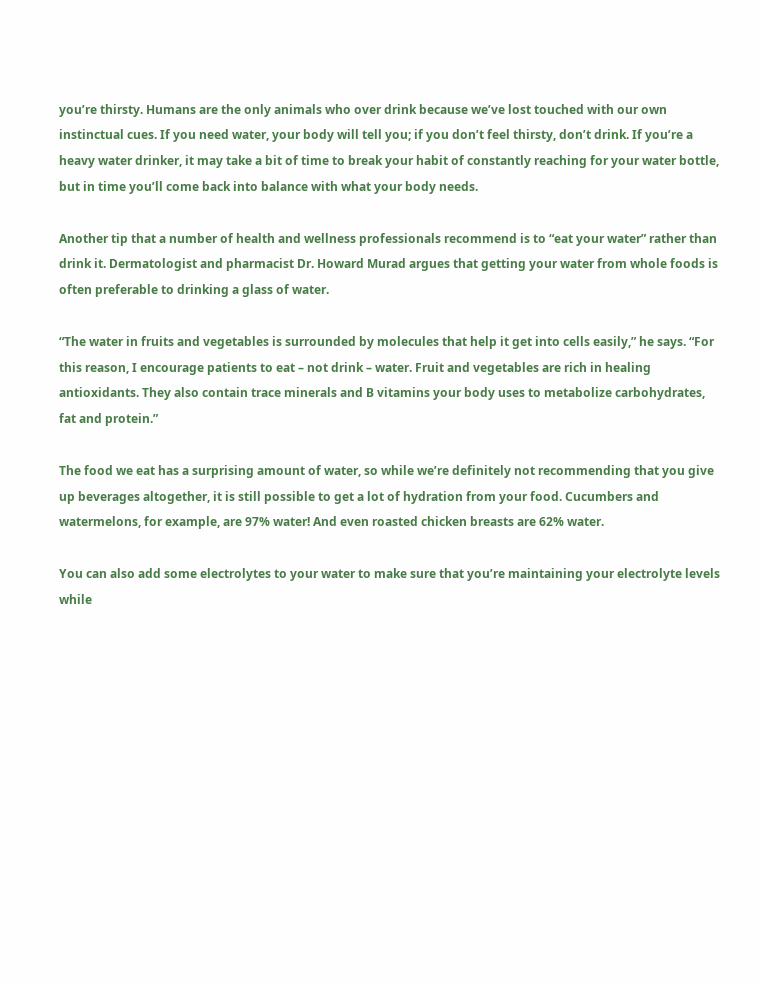you’re thirsty. Humans are the only animals who over drink because we’ve lost touched with our own instinctual cues. If you need water, your body will tell you; if you don’t feel thirsty, don’t drink. If you’re a heavy water drinker, it may take a bit of time to break your habit of constantly reaching for your water bottle, but in time you’ll come back into balance with what your body needs.

Another tip that a number of health and wellness professionals recommend is to “eat your water” rather than drink it. Dermatologist and pharmacist Dr. Howard Murad argues that getting your water from whole foods is often preferable to drinking a glass of water.

“The water in fruits and vegetables is surrounded by molecules that help it get into cells easily,” he says. “For this reason, I encourage patients to eat – not drink – water. Fruit and vegetables are rich in healing antioxidants. They also contain trace minerals and B vitamins your body uses to metabolize carbohydrates, fat and protein.”

The food we eat has a surprising amount of water, so while we’re definitely not recommending that you give up beverages altogether, it is still possible to get a lot of hydration from your food. Cucumbers and watermelons, for example, are 97% water! And even roasted chicken breasts are 62% water.

You can also add some electrolytes to your water to make sure that you’re maintaining your electrolyte levels while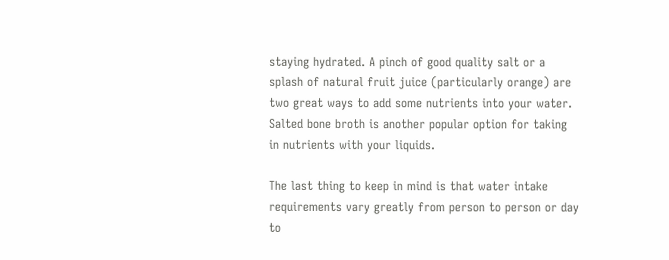staying hydrated. A pinch of good quality salt or a splash of natural fruit juice (particularly orange) are two great ways to add some nutrients into your water. Salted bone broth is another popular option for taking in nutrients with your liquids.

The last thing to keep in mind is that water intake requirements vary greatly from person to person or day to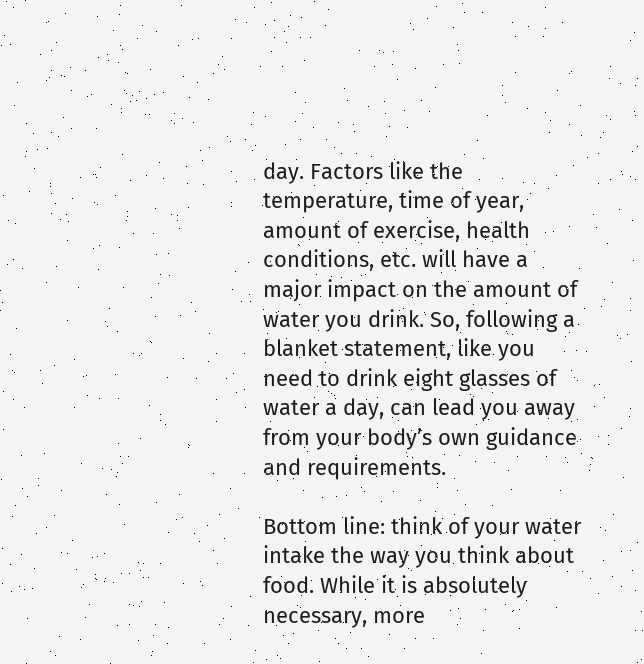day. Factors like the temperature, time of year, amount of exercise, health conditions, etc. will have a major impact on the amount of water you drink. So, following a blanket statement, like you need to drink eight glasses of water a day, can lead you away from your body’s own guidance and requirements.

Bottom line: think of your water intake the way you think about food. While it is absolutely necessary, more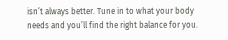isn’t always better. Tune in to what your body needs and you’ll find the right balance for you.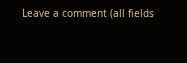Leave a comment (all fields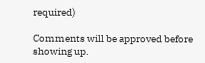required)

Comments will be approved before showing up.